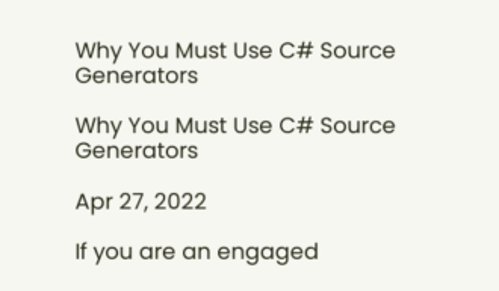Why You Must Use C# Source Generators

Why You Must Use C# Source Generators

Apr 27, 2022

If you are an engaged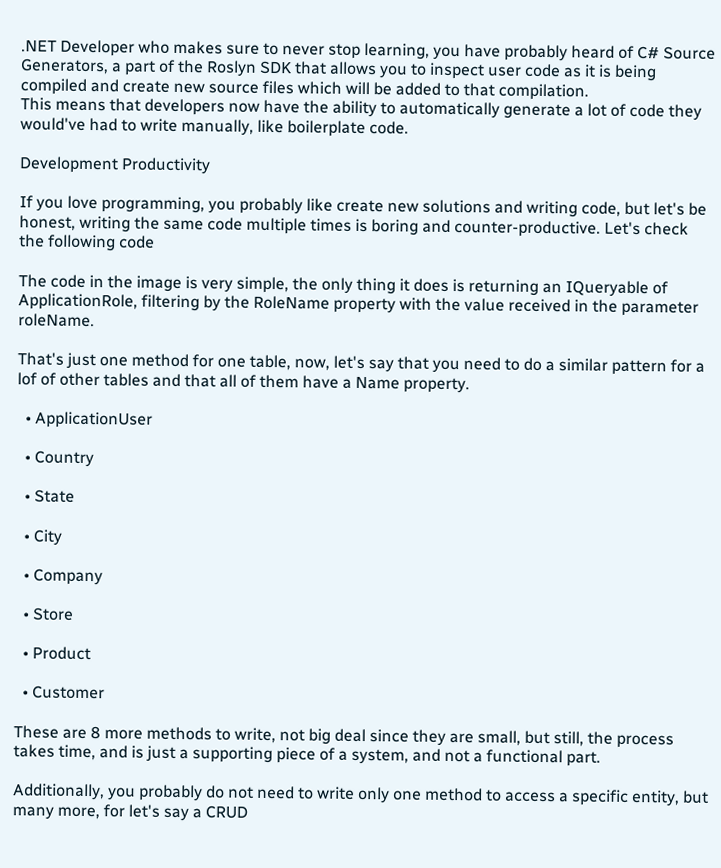.NET Developer who makes sure to never stop learning, you have probably heard of C# Source Generators, a part of the Roslyn SDK that allows you to inspect user code as it is being compiled and create new source files which will be added to that compilation.
This means that developers now have the ability to automatically generate a lot of code they would've had to write manually, like boilerplate code.

Development Productivity

If you love programming, you probably like create new solutions and writing code, but let's be honest, writing the same code multiple times is boring and counter-productive. Let's check the following code

The code in the image is very simple, the only thing it does is returning an IQueryable of ApplicationRole, filtering by the RoleName property with the value received in the parameter roleName.

That's just one method for one table, now, let's say that you need to do a similar pattern for a lof of other tables and that all of them have a Name property.

  • ApplicationUser

  • Country

  • State

  • City

  • Company

  • Store

  • Product

  • Customer

These are 8 more methods to write, not big deal since they are small, but still, the process takes time, and is just a supporting piece of a system, and not a functional part.

Additionally, you probably do not need to write only one method to access a specific entity, but many more, for let's say a CRUD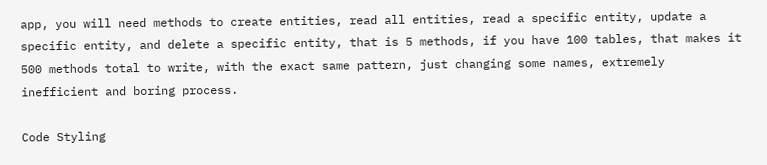app, you will need methods to create entities, read all entities, read a specific entity, update a specific entity, and delete a specific entity, that is 5 methods, if you have 100 tables, that makes it 500 methods total to write, with the exact same pattern, just changing some names, extremely inefficient and boring process.

Code Styling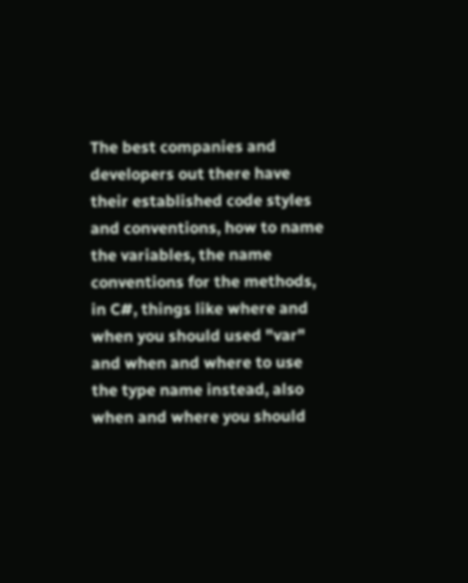The best companies and developers out there have their established code styles and conventions, how to name the variables, the name conventions for the methods, in C#, things like where and when you should used "var" and when and where to use the type name instead, also when and where you should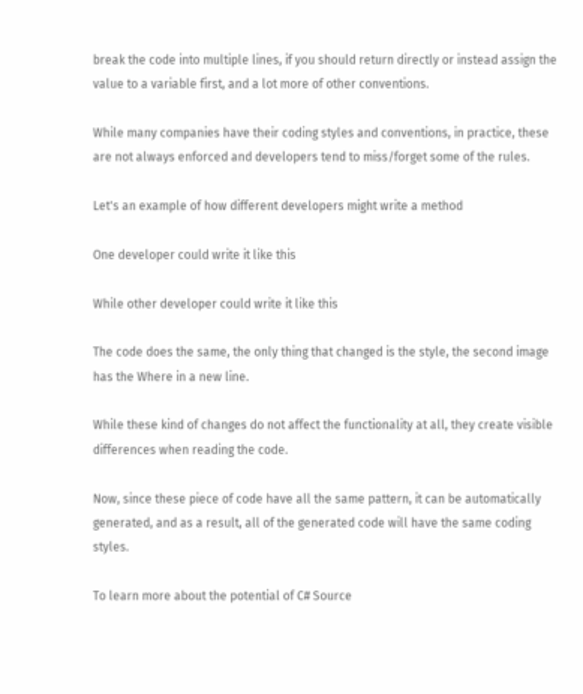break the code into multiple lines, if you should return directly or instead assign the value to a variable first, and a lot more of other conventions.

While many companies have their coding styles and conventions, in practice, these are not always enforced and developers tend to miss/forget some of the rules.

Let's an example of how different developers might write a method

One developer could write it like this

While other developer could write it like this

The code does the same, the only thing that changed is the style, the second image has the Where in a new line.

While these kind of changes do not affect the functionality at all, they create visible differences when reading the code.

Now, since these piece of code have all the same pattern, it can be automatically generated, and as a result, all of the generated code will have the same coding styles.

To learn more about the potential of C# Source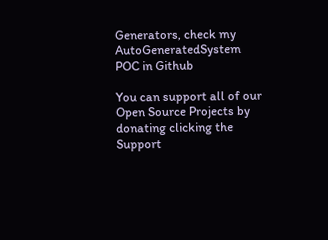Generators, check my AutoGeneratedSystem POC in Github

You can support all of our Open Source Projects by donating clicking the Support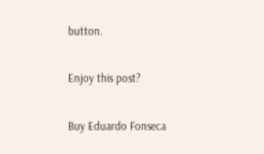button.

Enjoy this post?

Buy Eduardo Fonseca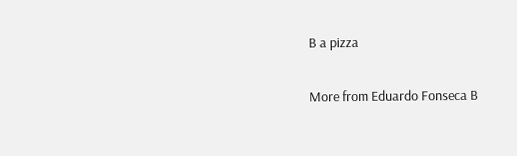B a pizza

More from Eduardo Fonseca B